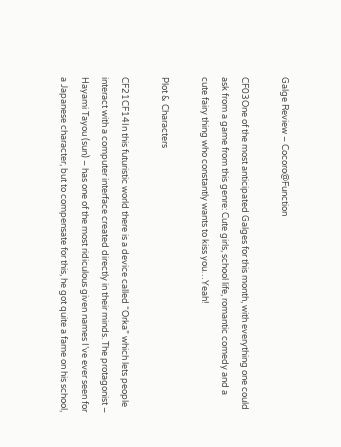Galge Review – Cocoro@Function

CF03One of the most anticipated Galges for this month, with everything one could ask from a game from this genre: Cute girls, school life, romantic comedy and a cute fairy thing who constantly wants to kiss you…Yeah!

Plot & Characters

CF21CF14In this futuristic world there is a device called “Orka” which lets people interact with a computer interface created directly in their minds. The protagonist – Hayami Tayou (sun) – has one of the most ridiculous given names I’ve ever seen for a Japanese character, but to compensate for this, he got quite a fame on his school,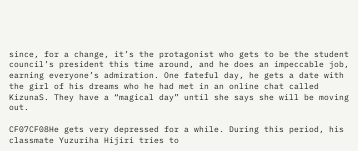since, for a change, it’s the protagonist who gets to be the student council’s president this time around, and he does an impeccable job, earning everyone’s admiration. One fateful day, he gets a date with the girl of his dreams who he had met in an online chat called KizunaS. They have a “magical day” until she says she will be moving out.

CF07CF08He gets very depressed for a while. During this period, his classmate Yuzuriha Hijiri tries to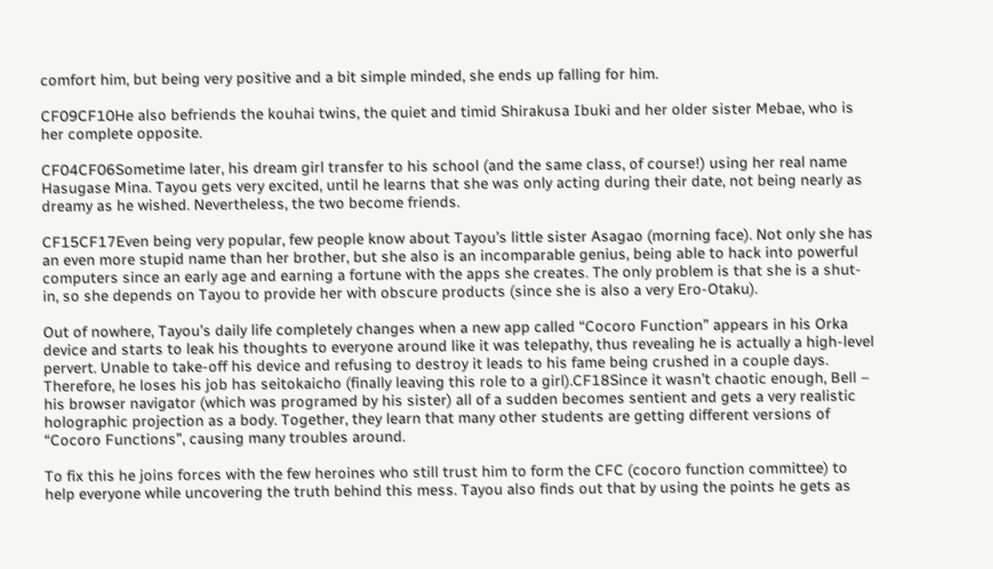comfort him, but being very positive and a bit simple minded, she ends up falling for him.

CF09CF10He also befriends the kouhai twins, the quiet and timid Shirakusa Ibuki and her older sister Mebae, who is her complete opposite.

CF04CF06Sometime later, his dream girl transfer to his school (and the same class, of course!) using her real name Hasugase Mina. Tayou gets very excited, until he learns that she was only acting during their date, not being nearly as dreamy as he wished. Nevertheless, the two become friends.

CF15CF17Even being very popular, few people know about Tayou’s little sister Asagao (morning face). Not only she has an even more stupid name than her brother, but she also is an incomparable genius, being able to hack into powerful computers since an early age and earning a fortune with the apps she creates. The only problem is that she is a shut-in, so she depends on Tayou to provide her with obscure products (since she is also a very Ero-Otaku).

Out of nowhere, Tayou’s daily life completely changes when a new app called “Cocoro Function” appears in his Orka device and starts to leak his thoughts to everyone around like it was telepathy, thus revealing he is actually a high-level pervert. Unable to take-off his device and refusing to destroy it leads to his fame being crushed in a couple days. Therefore, he loses his job has seitokaicho (finally leaving this role to a girl).CF18Since it wasn’t chaotic enough, Bell – his browser navigator (which was programed by his sister) all of a sudden becomes sentient and gets a very realistic holographic projection as a body. Together, they learn that many other students are getting different versions of “Cocoro Functions”, causing many troubles around.

To fix this he joins forces with the few heroines who still trust him to form the CFC (cocoro function committee) to help everyone while uncovering the truth behind this mess. Tayou also finds out that by using the points he gets as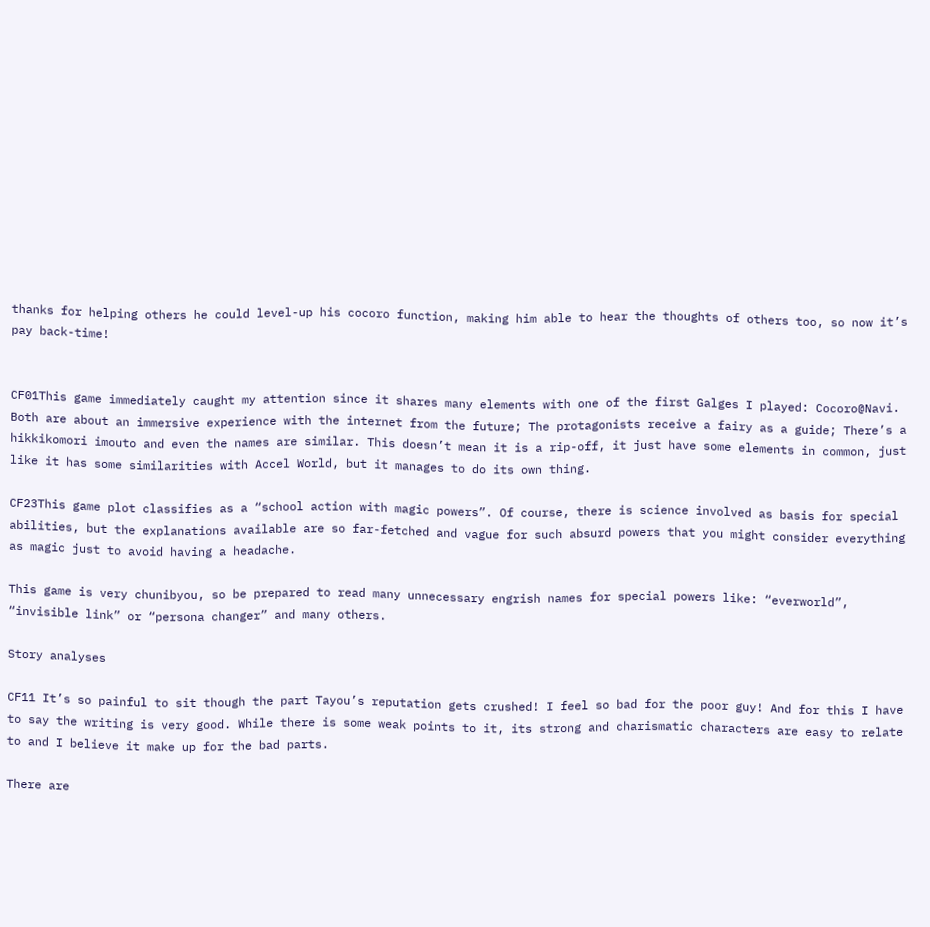thanks for helping others he could level-up his cocoro function, making him able to hear the thoughts of others too, so now it’s pay back-time!


CF01This game immediately caught my attention since it shares many elements with one of the first Galges I played: Cocoro@Navi. Both are about an immersive experience with the internet from the future; The protagonists receive a fairy as a guide; There’s a hikkikomori imouto and even the names are similar. This doesn’t mean it is a rip-off, it just have some elements in common, just like it has some similarities with Accel World, but it manages to do its own thing.

CF23This game plot classifies as a “school action with magic powers”. Of course, there is science involved as basis for special abilities, but the explanations available are so far-fetched and vague for such absurd powers that you might consider everything as magic just to avoid having a headache.

This game is very chunibyou, so be prepared to read many unnecessary engrish names for special powers like: “everworld”, “invisible link” or “persona changer” and many others.

Story analyses

CF11 It’s so painful to sit though the part Tayou’s reputation gets crushed! I feel so bad for the poor guy! And for this I have to say the writing is very good. While there is some weak points to it, its strong and charismatic characters are easy to relate to and I believe it make up for the bad parts.

There are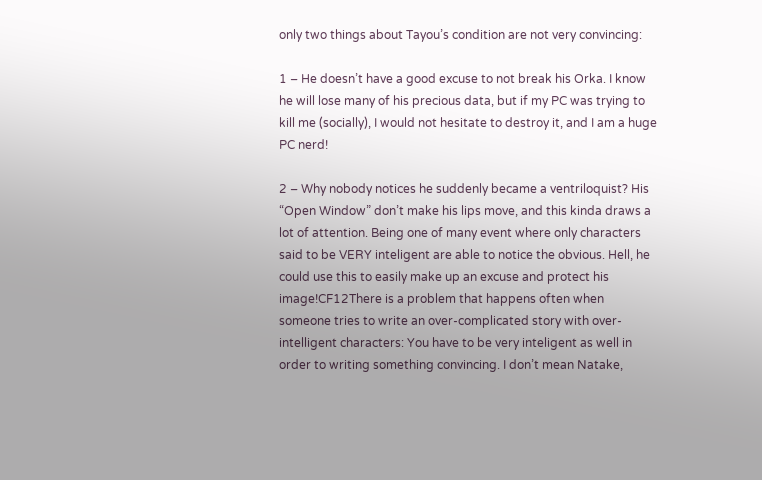only two things about Tayou’s condition are not very convincing:

1 – He doesn’t have a good excuse to not break his Orka. I know he will lose many of his precious data, but if my PC was trying to kill me (socially), I would not hesitate to destroy it, and I am a huge PC nerd!

2 – Why nobody notices he suddenly became a ventriloquist? His “Open Window” don’t make his lips move, and this kinda draws a lot of attention. Being one of many event where only characters said to be VERY inteligent are able to notice the obvious. Hell, he could use this to easily make up an excuse and protect his image!CF12There is a problem that happens often when someone tries to write an over-complicated story with over-intelligent characters: You have to be very inteligent as well in order to writing something convincing. I don’t mean Natake,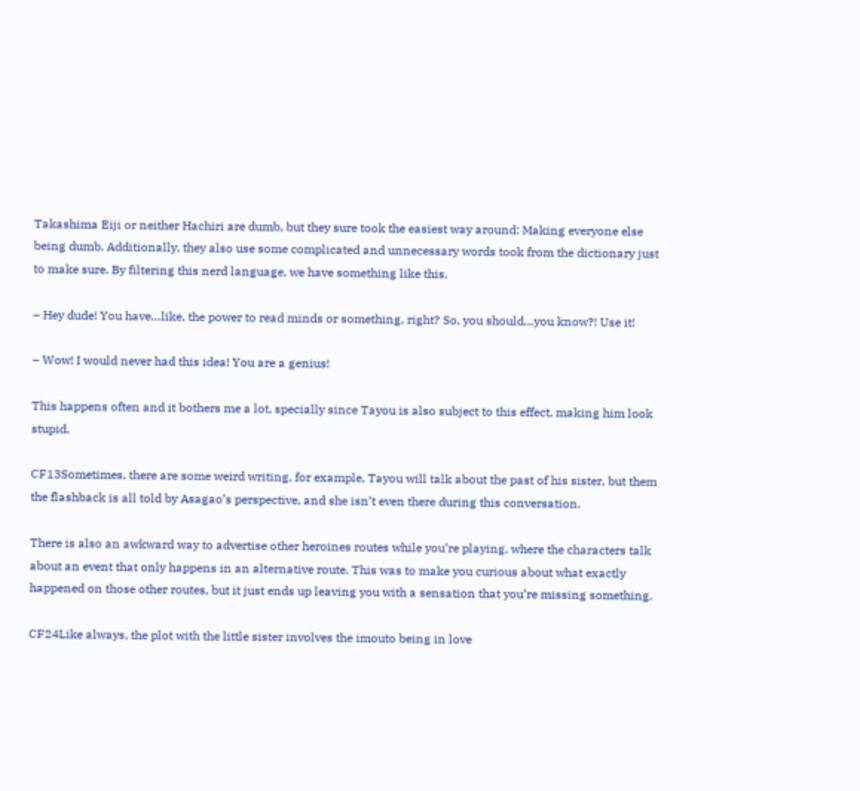Takashima Eiji or neither Hachiri are dumb, but they sure took the easiest way around: Making everyone else being dumb. Additionally, they also use some complicated and unnecessary words took from the dictionary just to make sure. By filtering this nerd language, we have something like this.

– Hey dude! You have…like, the power to read minds or something, right? So, you should…you know?! Use it!

– Wow! I would never had this idea! You are a genius!

This happens often and it bothers me a lot, specially since Tayou is also subject to this effect, making him look stupid.

CF13Sometimes, there are some weird writing, for example, Tayou will talk about the past of his sister, but them the flashback is all told by Asagao’s perspective, and she isn’t even there during this conversation.

There is also an awkward way to advertise other heroines routes while you’re playing, where the characters talk about an event that only happens in an alternative route. This was to make you curious about what exactly happened on those other routes, but it just ends up leaving you with a sensation that you’re missing something.

CF24Like always, the plot with the little sister involves the imouto being in love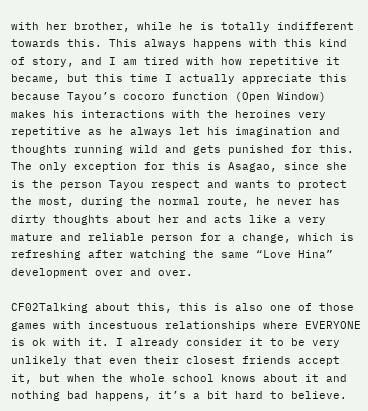with her brother, while he is totally indifferent towards this. This always happens with this kind of story, and I am tired with how repetitive it became, but this time I actually appreciate this because Tayou’s cocoro function (Open Window) makes his interactions with the heroines very repetitive as he always let his imagination and thoughts running wild and gets punished for this. The only exception for this is Asagao, since she is the person Tayou respect and wants to protect the most, during the normal route, he never has dirty thoughts about her and acts like a very mature and reliable person for a change, which is refreshing after watching the same “Love Hina” development over and over.

CF02Talking about this, this is also one of those games with incestuous relationships where EVERYONE is ok with it. I already consider it to be very unlikely that even their closest friends accept it, but when the whole school knows about it and nothing bad happens, it’s a bit hard to believe.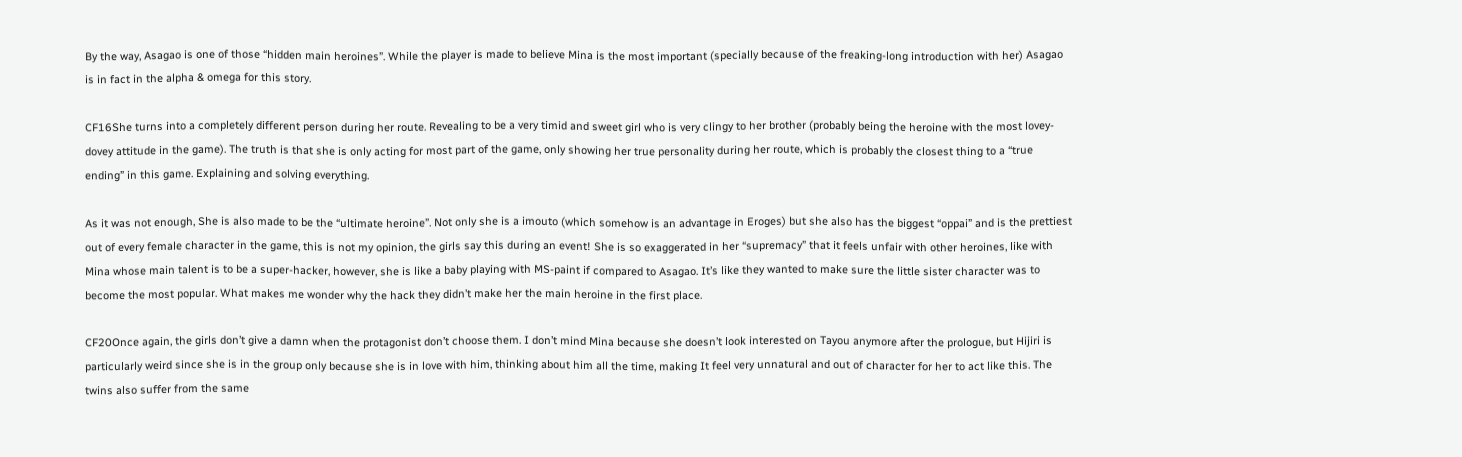By the way, Asagao is one of those “hidden main heroines”. While the player is made to believe Mina is the most important (specially because of the freaking-long introduction with her) Asagao is in fact in the alpha & omega for this story.

CF16She turns into a completely different person during her route. Revealing to be a very timid and sweet girl who is very clingy to her brother (probably being the heroine with the most lovey-dovey attitude in the game). The truth is that she is only acting for most part of the game, only showing her true personality during her route, which is probably the closest thing to a “true ending” in this game. Explaining and solving everything.

As it was not enough, She is also made to be the “ultimate heroine”. Not only she is a imouto (which somehow is an advantage in Eroges) but she also has the biggest “oppai” and is the prettiest out of every female character in the game, this is not my opinion, the girls say this during an event! She is so exaggerated in her “supremacy” that it feels unfair with other heroines, like with Mina whose main talent is to be a super-hacker, however, she is like a baby playing with MS-paint if compared to Asagao. It’s like they wanted to make sure the little sister character was to become the most popular. What makes me wonder why the hack they didn’t make her the main heroine in the first place.

CF20Once again, the girls don’t give a damn when the protagonist don’t choose them. I don’t mind Mina because she doesn’t look interested on Tayou anymore after the prologue, but Hijiri is particularly weird since she is in the group only because she is in love with him, thinking about him all the time, making It feel very unnatural and out of character for her to act like this. The twins also suffer from the same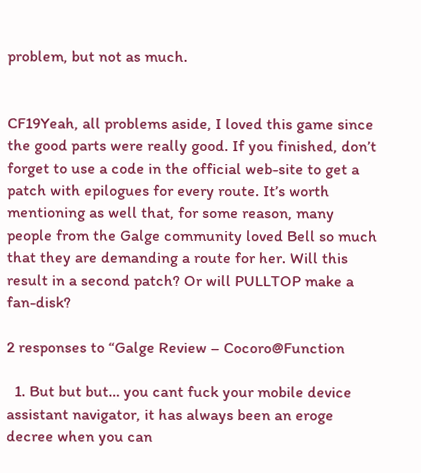problem, but not as much.


CF19Yeah, all problems aside, I loved this game since the good parts were really good. If you finished, don’t forget to use a code in the official web-site to get a patch with epilogues for every route. It’s worth mentioning as well that, for some reason, many people from the Galge community loved Bell so much that they are demanding a route for her. Will this result in a second patch? Or will PULLTOP make a fan-disk?

2 responses to “Galge Review – Cocoro@Function

  1. But but but… you cant fuck your mobile device assistant navigator, it has always been an eroge decree when you can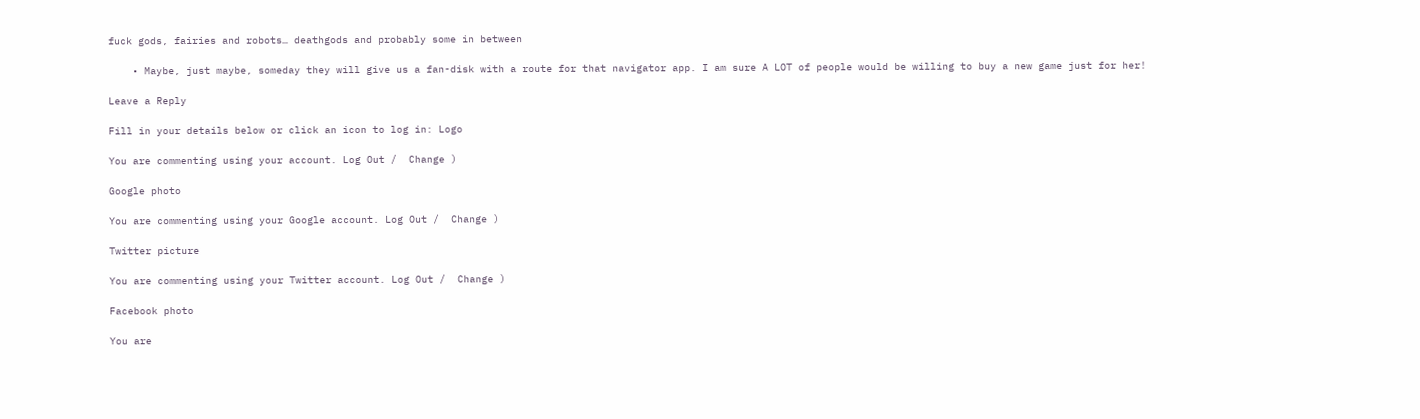fuck gods, fairies and robots… deathgods and probably some in between

    • Maybe, just maybe, someday they will give us a fan-disk with a route for that navigator app. I am sure A LOT of people would be willing to buy a new game just for her!

Leave a Reply

Fill in your details below or click an icon to log in: Logo

You are commenting using your account. Log Out /  Change )

Google photo

You are commenting using your Google account. Log Out /  Change )

Twitter picture

You are commenting using your Twitter account. Log Out /  Change )

Facebook photo

You are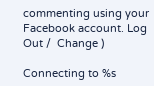commenting using your Facebook account. Log Out /  Change )

Connecting to %s